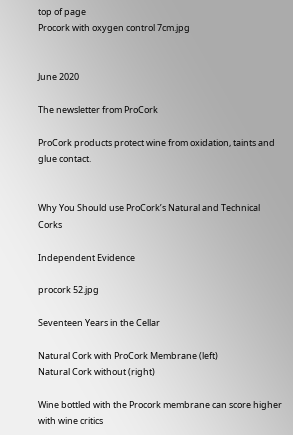top of page
Procork with oxygen control 7cm.jpg


June 2020

The newsletter from ProCork

ProCork products protect wine from oxidation, taints and glue contact.


Why You Should use ProCork’s Natural and Technical Corks

Independent Evidence

procork 52.jpg

Seventeen Years in the Cellar

Natural Cork with ProCork Membrane (left)                    Natural Cork without (right)

Wine bottled with the Procork membrane can score higher with wine critics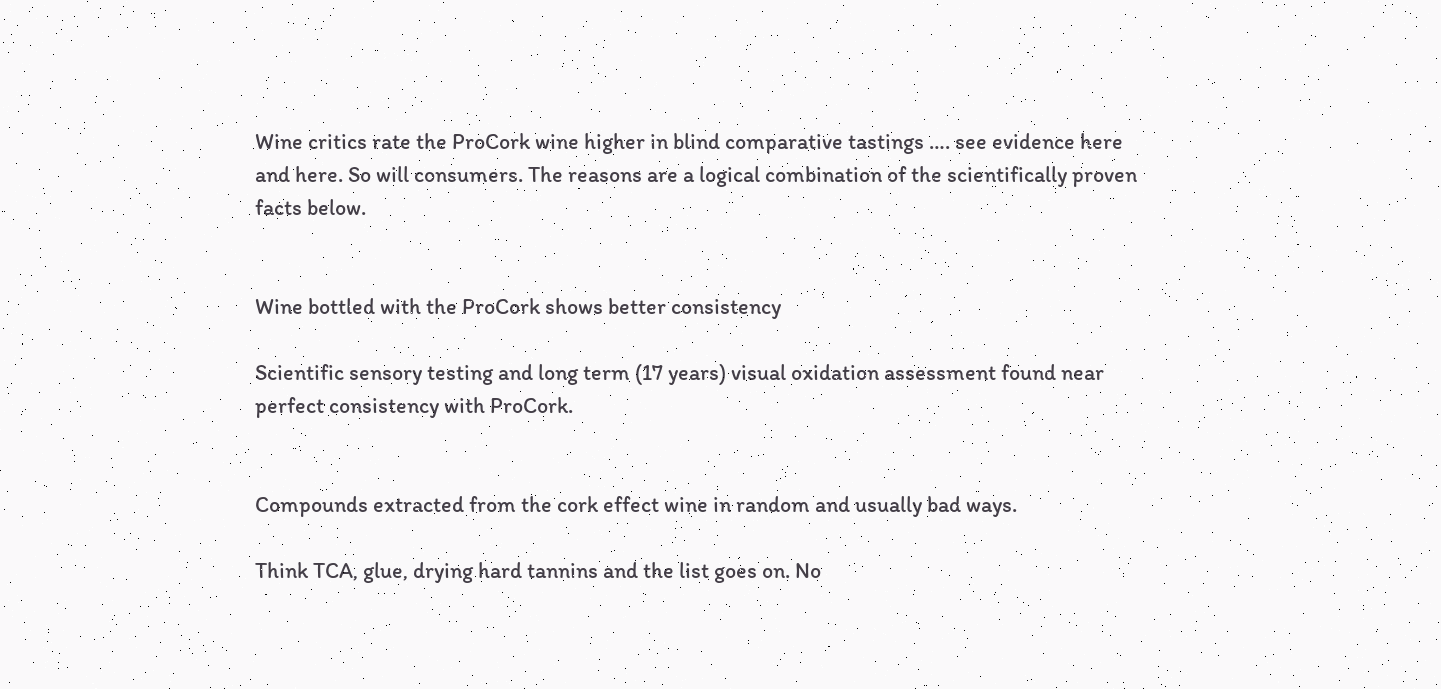Wine critics rate the ProCork wine higher in blind comparative tastings …. see evidence here and here. So will consumers. The reasons are a logical combination of the scientifically proven facts below.


Wine bottled with the ProCork shows better consistency

Scientific sensory testing and long term (17 years) visual oxidation assessment found near perfect consistency with ProCork.


Compounds extracted from the cork effect wine in random and usually bad ways.

Think TCA, glue, drying hard tannins and the list goes on. No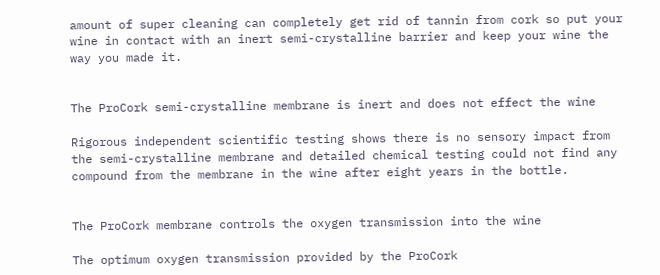amount of super cleaning can completely get rid of tannin from cork so put your wine in contact with an inert semi-crystalline barrier and keep your wine the way you made it.


The ProCork semi-crystalline membrane is inert and does not effect the wine

Rigorous independent scientific testing shows there is no sensory impact from the semi-crystalline membrane and detailed chemical testing could not find any compound from the membrane in the wine after eight years in the bottle.


The ProCork membrane controls the oxygen transmission into the wine

The optimum oxygen transmission provided by the ProCork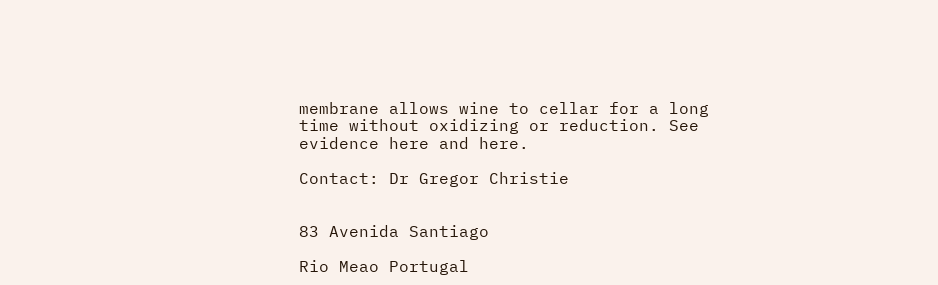membrane allows wine to cellar for a long time without oxidizing or reduction. See evidence here and here.

Contact: Dr Gregor Christie


83 Avenida Santiago

Rio Meao Portugal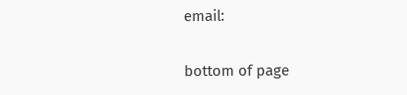email:

bottom of page